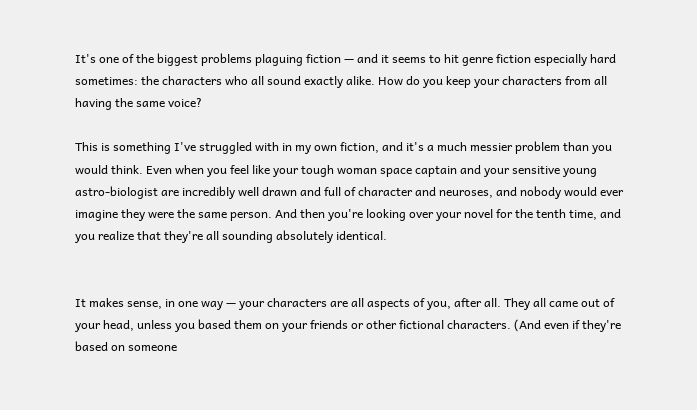It's one of the biggest problems plaguing fiction — and it seems to hit genre fiction especially hard sometimes: the characters who all sound exactly alike. How do you keep your characters from all having the same voice?

This is something I've struggled with in my own fiction, and it's a much messier problem than you would think. Even when you feel like your tough woman space captain and your sensitive young astro-biologist are incredibly well drawn and full of character and neuroses, and nobody would ever imagine they were the same person. And then you're looking over your novel for the tenth time, and you realize that they're all sounding absolutely identical.


It makes sense, in one way — your characters are all aspects of you, after all. They all came out of your head, unless you based them on your friends or other fictional characters. (And even if they're based on someone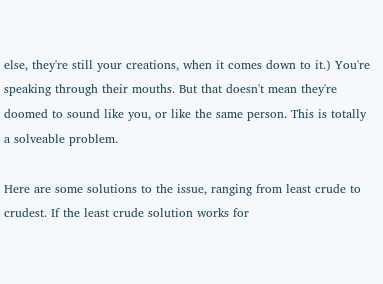else, they're still your creations, when it comes down to it.) You're speaking through their mouths. But that doesn't mean they're doomed to sound like you, or like the same person. This is totally a solveable problem.

Here are some solutions to the issue, ranging from least crude to crudest. If the least crude solution works for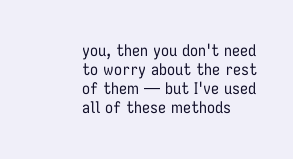you, then you don't need to worry about the rest of them — but I've used all of these methods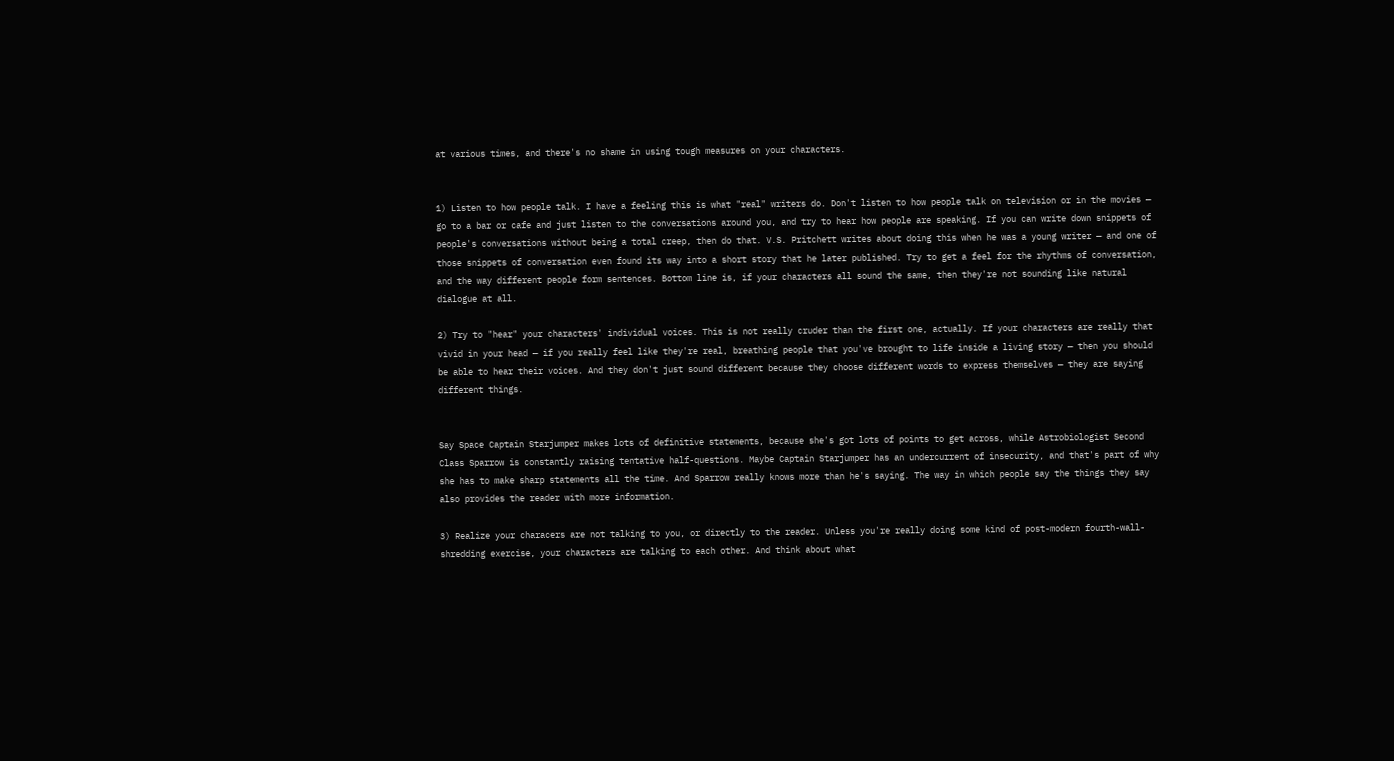at various times, and there's no shame in using tough measures on your characters.


1) Listen to how people talk. I have a feeling this is what "real" writers do. Don't listen to how people talk on television or in the movies — go to a bar or cafe and just listen to the conversations around you, and try to hear how people are speaking. If you can write down snippets of people's conversations without being a total creep, then do that. V.S. Pritchett writes about doing this when he was a young writer — and one of those snippets of conversation even found its way into a short story that he later published. Try to get a feel for the rhythms of conversation, and the way different people form sentences. Bottom line is, if your characters all sound the same, then they're not sounding like natural dialogue at all.

2) Try to "hear" your characters' individual voices. This is not really cruder than the first one, actually. If your characters are really that vivid in your head — if you really feel like they're real, breathing people that you've brought to life inside a living story — then you should be able to hear their voices. And they don't just sound different because they choose different words to express themselves — they are saying different things.


Say Space Captain Starjumper makes lots of definitive statements, because she's got lots of points to get across, while Astrobiologist Second Class Sparrow is constantly raising tentative half-questions. Maybe Captain Starjumper has an undercurrent of insecurity, and that's part of why she has to make sharp statements all the time. And Sparrow really knows more than he's saying. The way in which people say the things they say also provides the reader with more information.

3) Realize your characers are not talking to you, or directly to the reader. Unless you're really doing some kind of post-modern fourth-wall-shredding exercise, your characters are talking to each other. And think about what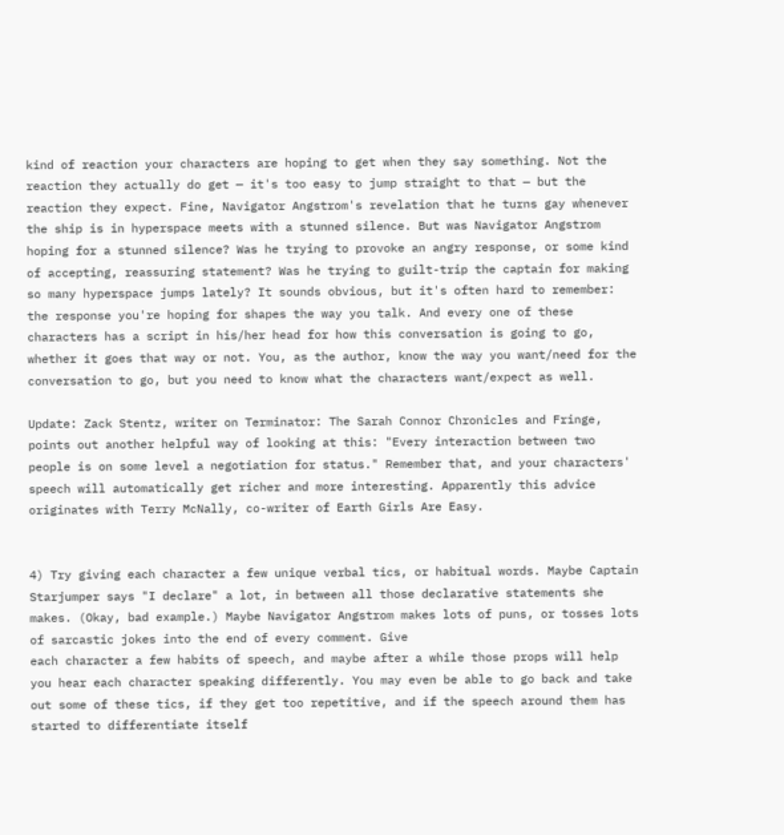kind of reaction your characters are hoping to get when they say something. Not the reaction they actually do get — it's too easy to jump straight to that — but the reaction they expect. Fine, Navigator Angstrom's revelation that he turns gay whenever the ship is in hyperspace meets with a stunned silence. But was Navigator Angstrom hoping for a stunned silence? Was he trying to provoke an angry response, or some kind of accepting, reassuring statement? Was he trying to guilt-trip the captain for making so many hyperspace jumps lately? It sounds obvious, but it's often hard to remember: the response you're hoping for shapes the way you talk. And every one of these characters has a script in his/her head for how this conversation is going to go, whether it goes that way or not. You, as the author, know the way you want/need for the conversation to go, but you need to know what the characters want/expect as well.

Update: Zack Stentz, writer on Terminator: The Sarah Connor Chronicles and Fringe, points out another helpful way of looking at this: "Every interaction between two people is on some level a negotiation for status." Remember that, and your characters' speech will automatically get richer and more interesting. Apparently this advice originates with Terry McNally, co-writer of Earth Girls Are Easy.


4) Try giving each character a few unique verbal tics, or habitual words. Maybe Captain Starjumper says "I declare" a lot, in between all those declarative statements she makes. (Okay, bad example.) Maybe Navigator Angstrom makes lots of puns, or tosses lots of sarcastic jokes into the end of every comment. Give
each character a few habits of speech, and maybe after a while those props will help you hear each character speaking differently. You may even be able to go back and take out some of these tics, if they get too repetitive, and if the speech around them has started to differentiate itself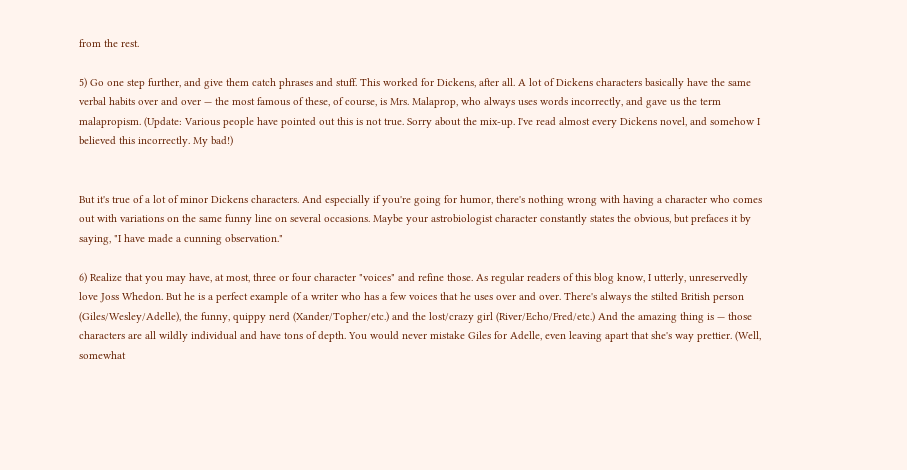from the rest.

5) Go one step further, and give them catch phrases and stuff. This worked for Dickens, after all. A lot of Dickens characters basically have the same verbal habits over and over — the most famous of these, of course, is Mrs. Malaprop, who always uses words incorrectly, and gave us the term malapropism. (Update: Various people have pointed out this is not true. Sorry about the mix-up. I've read almost every Dickens novel, and somehow I believed this incorrectly. My bad!)


But it's true of a lot of minor Dickens characters. And especially if you're going for humor, there's nothing wrong with having a character who comes out with variations on the same funny line on several occasions. Maybe your astrobiologist character constantly states the obvious, but prefaces it by saying, "I have made a cunning observation."

6) Realize that you may have, at most, three or four character "voices" and refine those. As regular readers of this blog know, I utterly, unreservedly love Joss Whedon. But he is a perfect example of a writer who has a few voices that he uses over and over. There's always the stilted British person (Giles/Wesley/Adelle), the funny, quippy nerd (Xander/Topher/etc.) and the lost/crazy girl (River/Echo/Fred/etc.) And the amazing thing is — those characters are all wildly individual and have tons of depth. You would never mistake Giles for Adelle, even leaving apart that she's way prettier. (Well, somewhat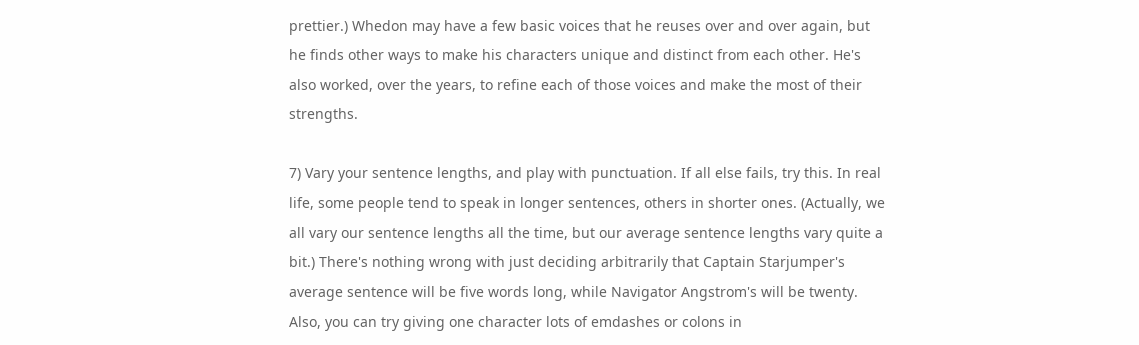prettier.) Whedon may have a few basic voices that he reuses over and over again, but he finds other ways to make his characters unique and distinct from each other. He's also worked, over the years, to refine each of those voices and make the most of their strengths.

7) Vary your sentence lengths, and play with punctuation. If all else fails, try this. In real life, some people tend to speak in longer sentences, others in shorter ones. (Actually, we all vary our sentence lengths all the time, but our average sentence lengths vary quite a bit.) There's nothing wrong with just deciding arbitrarily that Captain Starjumper's average sentence will be five words long, while Navigator Angstrom's will be twenty. Also, you can try giving one character lots of emdashes or colons in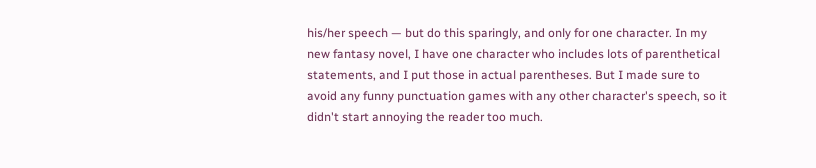his/her speech — but do this sparingly, and only for one character. In my new fantasy novel, I have one character who includes lots of parenthetical statements, and I put those in actual parentheses. But I made sure to avoid any funny punctuation games with any other character's speech, so it didn't start annoying the reader too much.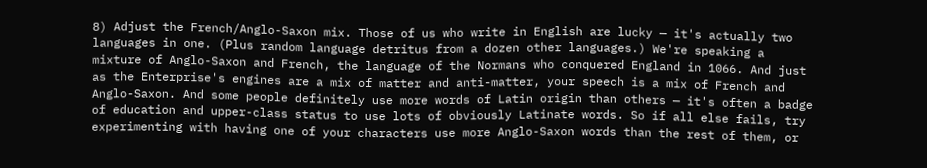8) Adjust the French/Anglo-Saxon mix. Those of us who write in English are lucky — it's actually two languages in one. (Plus random language detritus from a dozen other languages.) We're speaking a mixture of Anglo-Saxon and French, the language of the Normans who conquered England in 1066. And just as the Enterprise's engines are a mix of matter and anti-matter, your speech is a mix of French and Anglo-Saxon. And some people definitely use more words of Latin origin than others — it's often a badge of education and upper-class status to use lots of obviously Latinate words. So if all else fails, try experimenting with having one of your characters use more Anglo-Saxon words than the rest of them, or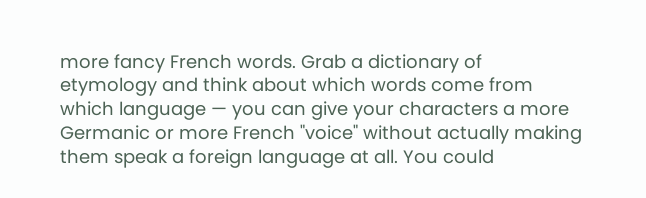more fancy French words. Grab a dictionary of etymology and think about which words come from which language — you can give your characters a more Germanic or more French "voice" without actually making them speak a foreign language at all. You could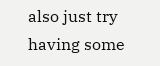also just try having some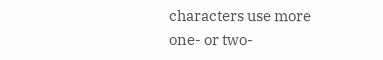characters use more one- or two-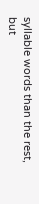syllable words than the rest, but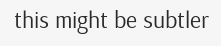this might be subtler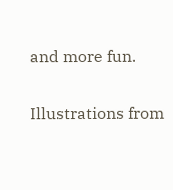and more fun.

Illustrations from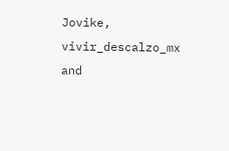Jovike, vivir_descalzo_mx and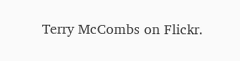Terry McCombs on Flickr.